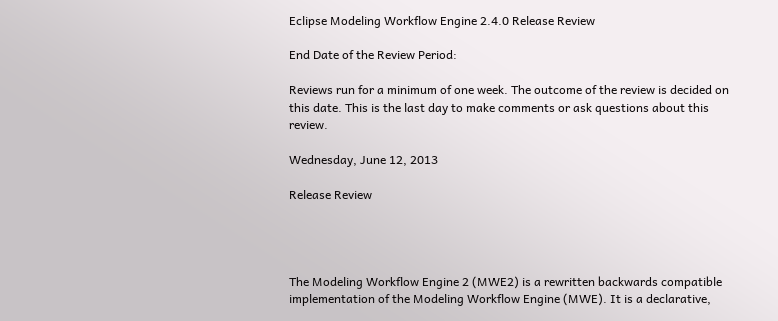Eclipse Modeling Workflow Engine 2.4.0 Release Review

End Date of the Review Period:

Reviews run for a minimum of one week. The outcome of the review is decided on this date. This is the last day to make comments or ask questions about this review.

Wednesday, June 12, 2013

Release Review




The Modeling Workflow Engine 2 (MWE2) is a rewritten backwards compatible implementation of the Modeling Workflow Engine (MWE). It is a declarative,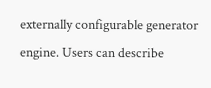externally configurable generator engine. Users can describe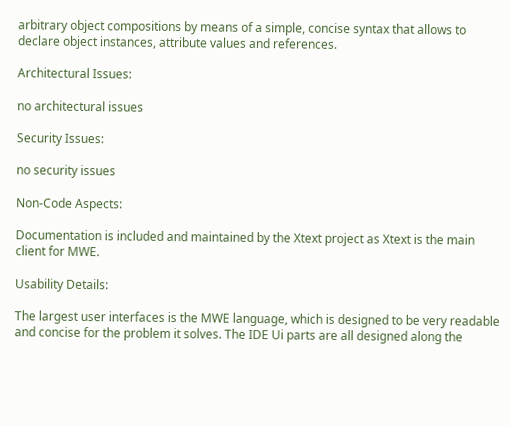arbitrary object compositions by means of a simple, concise syntax that allows to declare object instances, attribute values and references.

Architectural Issues:

no architectural issues

Security Issues:

no security issues

Non-Code Aspects:

Documentation is included and maintained by the Xtext project as Xtext is the main client for MWE.

Usability Details:

The largest user interfaces is the MWE language, which is designed to be very readable and concise for the problem it solves. The IDE Ui parts are all designed along the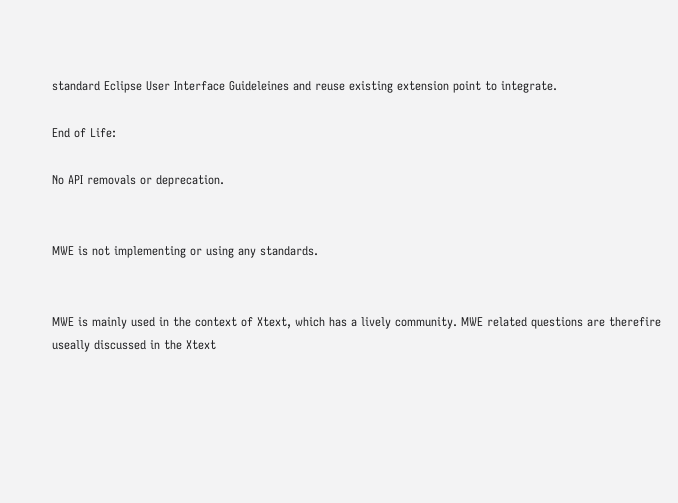standard Eclipse User Interface Guideleines and reuse existing extension point to integrate.

End of Life:

No API removals or deprecation.


MWE is not implementing or using any standards.


MWE is mainly used in the context of Xtext, which has a lively community. MWE related questions are therefire useally discussed in the Xtext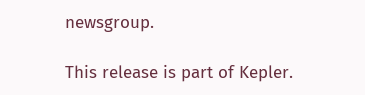newsgroup.

This release is part of Kepler.